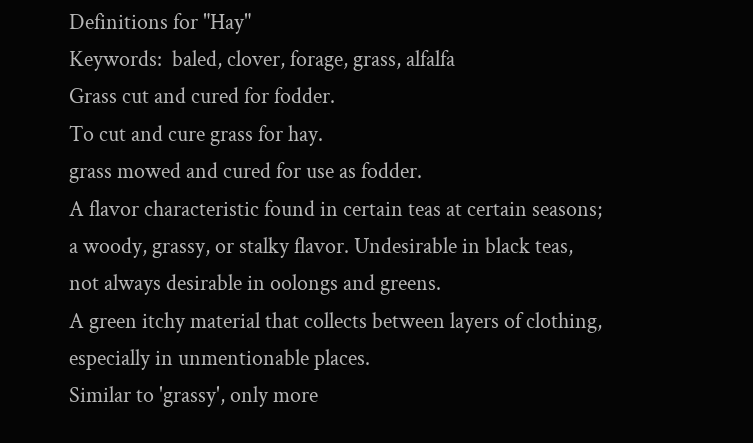Definitions for "Hay"
Keywords:  baled, clover, forage, grass, alfalfa
Grass cut and cured for fodder.
To cut and cure grass for hay.
grass mowed and cured for use as fodder.
A flavor characteristic found in certain teas at certain seasons; a woody, grassy, or stalky flavor. Undesirable in black teas, not always desirable in oolongs and greens.
A green itchy material that collects between layers of clothing, especially in unmentionable places.
Similar to 'grassy', only more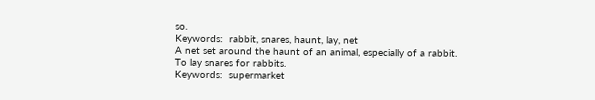so.
Keywords:  rabbit, snares, haunt, lay, net
A net set around the haunt of an animal, especially of a rabbit.
To lay snares for rabbits.
Keywords:  supermarket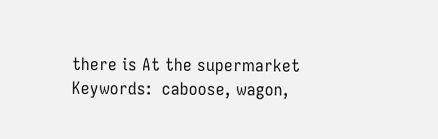there is At the supermarket
Keywords:  caboose, wagon,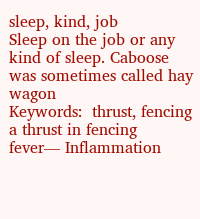sleep, kind, job
Sleep on the job or any kind of sleep. Caboose was sometimes called hay wagon
Keywords:  thrust, fencing
a thrust in fencing
fever— Inflammation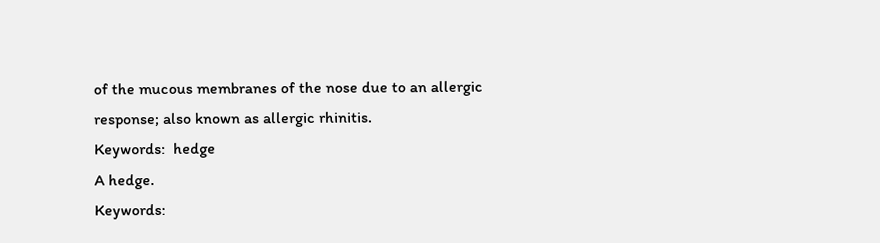of the mucous membranes of the nose due to an allergic response; also known as allergic rhinitis.
Keywords:  hedge
A hedge.
Keywords: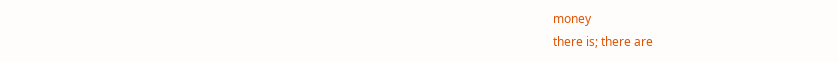money
there is; there are